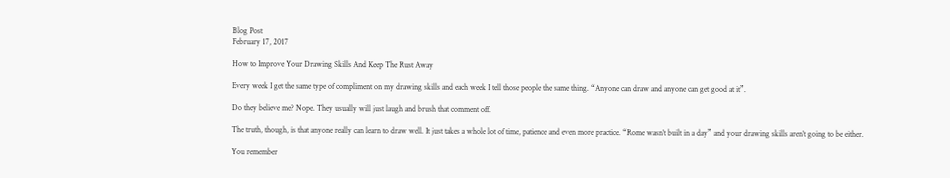Blog Post
February 17, 2017

How to Improve Your Drawing Skills And Keep The Rust Away

Every week I get the same type of compliment on my drawing skills and each week I tell those people the same thing. “Anyone can draw and anyone can get good at it”.

Do they believe me? Nope. They usually will just laugh and brush that comment off.

The truth, though, is that anyone really can learn to draw well. It just takes a whole lot of time, patience and even more practice. “Rome wasn’t built in a day” and your drawing skills aren’t going to be either.

You remember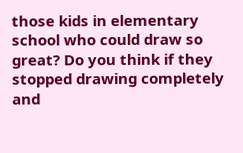those kids in elementary school who could draw so great? Do you think if they stopped drawing completely and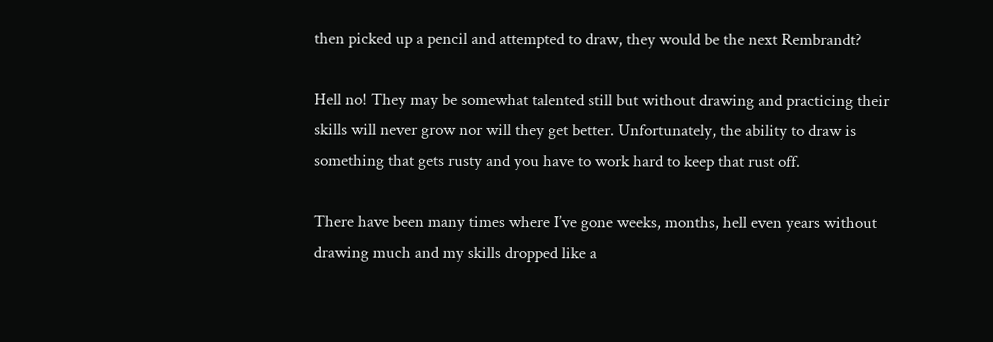then picked up a pencil and attempted to draw, they would be the next Rembrandt?

Hell no! They may be somewhat talented still but without drawing and practicing their skills will never grow nor will they get better. Unfortunately, the ability to draw is something that gets rusty and you have to work hard to keep that rust off.

There have been many times where I’ve gone weeks, months, hell even years without drawing much and my skills dropped like a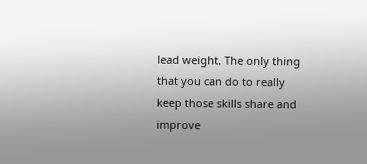lead weight. The only thing that you can do to really keep those skills share and improve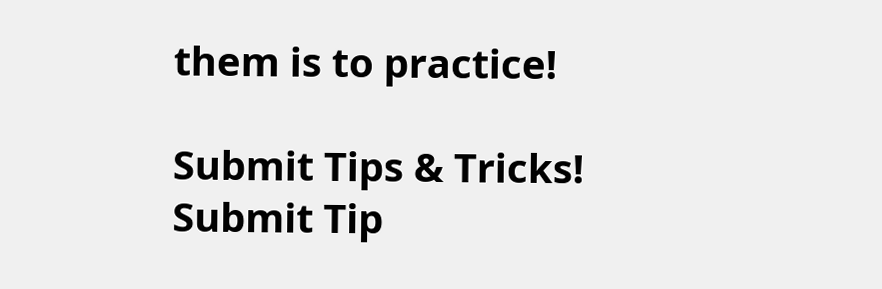them is to practice!

Submit Tips & Tricks!
Submit Tip